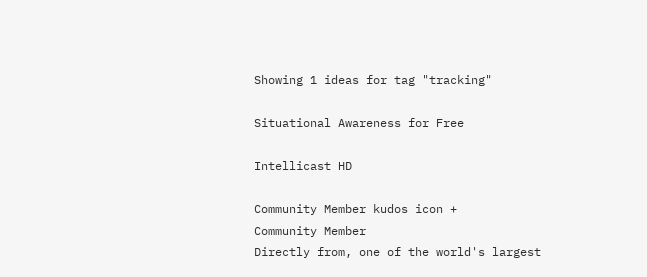Showing 1 ideas for tag "tracking"

Situational Awareness for Free

Intellicast HD

Community Member kudos icon +
Community Member
Directly from, one of the world's largest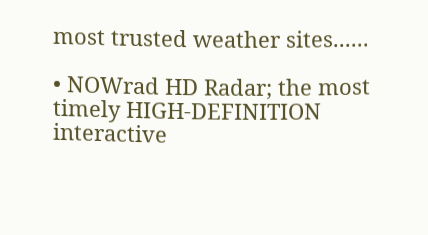most trusted weather sites......

• NOWrad HD Radar; the most timely HIGH-DEFINITION interactive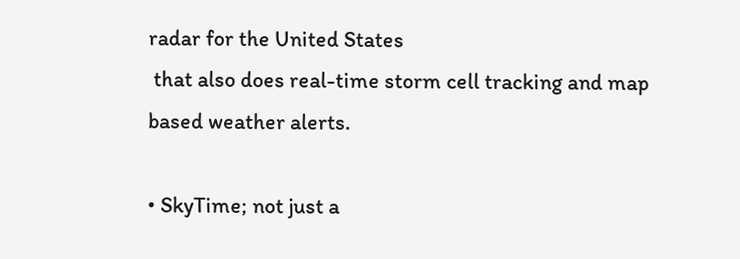radar for the United States
 that also does real-time storm cell tracking and map based weather alerts.

• SkyTime; not just a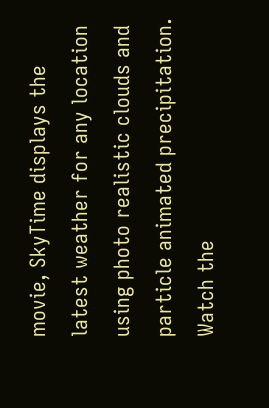movie, SkyTime displays the latest weather for any location using photo realistic clouds and particle animated precipitation. Watch the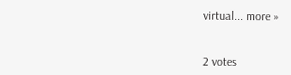virtual... more »


2 votes